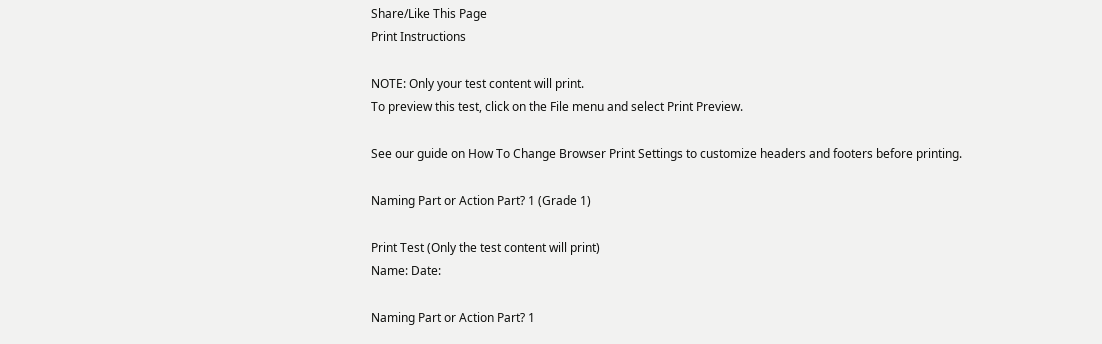Share/Like This Page
Print Instructions

NOTE: Only your test content will print.
To preview this test, click on the File menu and select Print Preview.

See our guide on How To Change Browser Print Settings to customize headers and footers before printing.

Naming Part or Action Part? 1 (Grade 1)

Print Test (Only the test content will print)
Name: Date:

Naming Part or Action Part? 1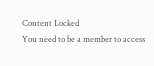Content Locked
You need to be a member to access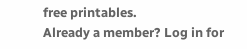free printables.
Already a member? Log in for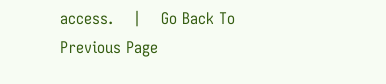access.    |    Go Back To Previous Page